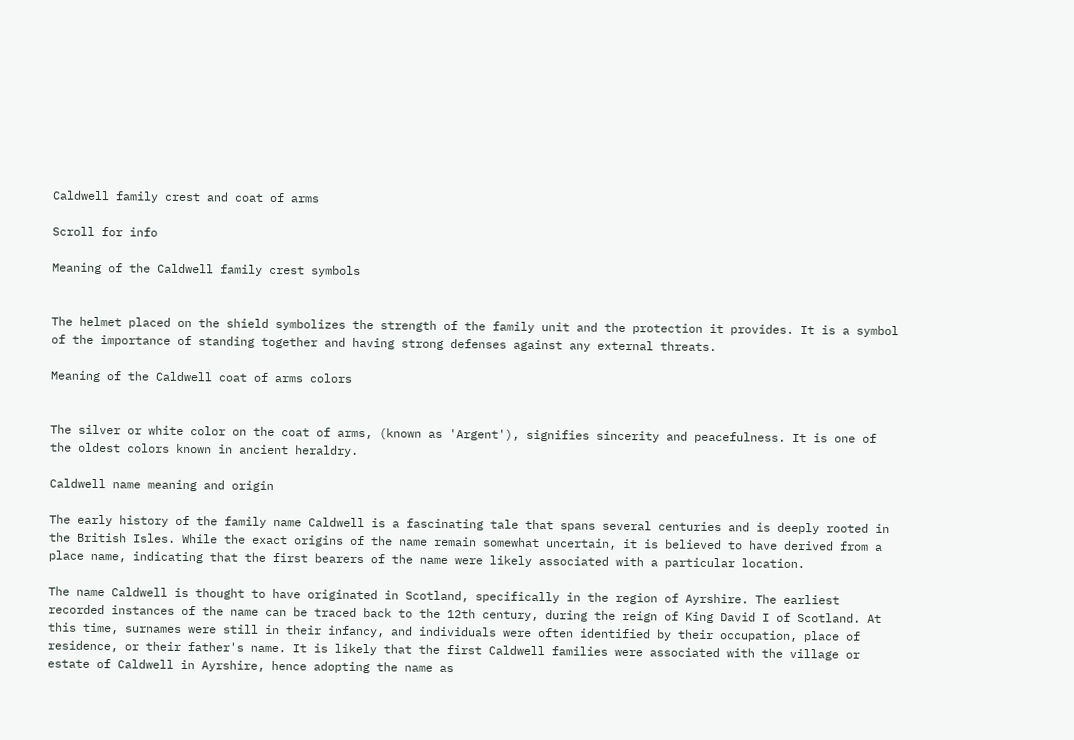Caldwell family crest and coat of arms

Scroll for info

Meaning of the Caldwell family crest symbols


The helmet placed on the shield symbolizes the strength of the family unit and the protection it provides. It is a symbol of the importance of standing together and having strong defenses against any external threats.

Meaning of the Caldwell coat of arms colors


The silver or white color on the coat of arms, (known as 'Argent'), signifies sincerity and peacefulness. It is one of the oldest colors known in ancient heraldry.

Caldwell name meaning and origin

The early history of the family name Caldwell is a fascinating tale that spans several centuries and is deeply rooted in the British Isles. While the exact origins of the name remain somewhat uncertain, it is believed to have derived from a place name, indicating that the first bearers of the name were likely associated with a particular location.

The name Caldwell is thought to have originated in Scotland, specifically in the region of Ayrshire. The earliest recorded instances of the name can be traced back to the 12th century, during the reign of King David I of Scotland. At this time, surnames were still in their infancy, and individuals were often identified by their occupation, place of residence, or their father's name. It is likely that the first Caldwell families were associated with the village or estate of Caldwell in Ayrshire, hence adopting the name as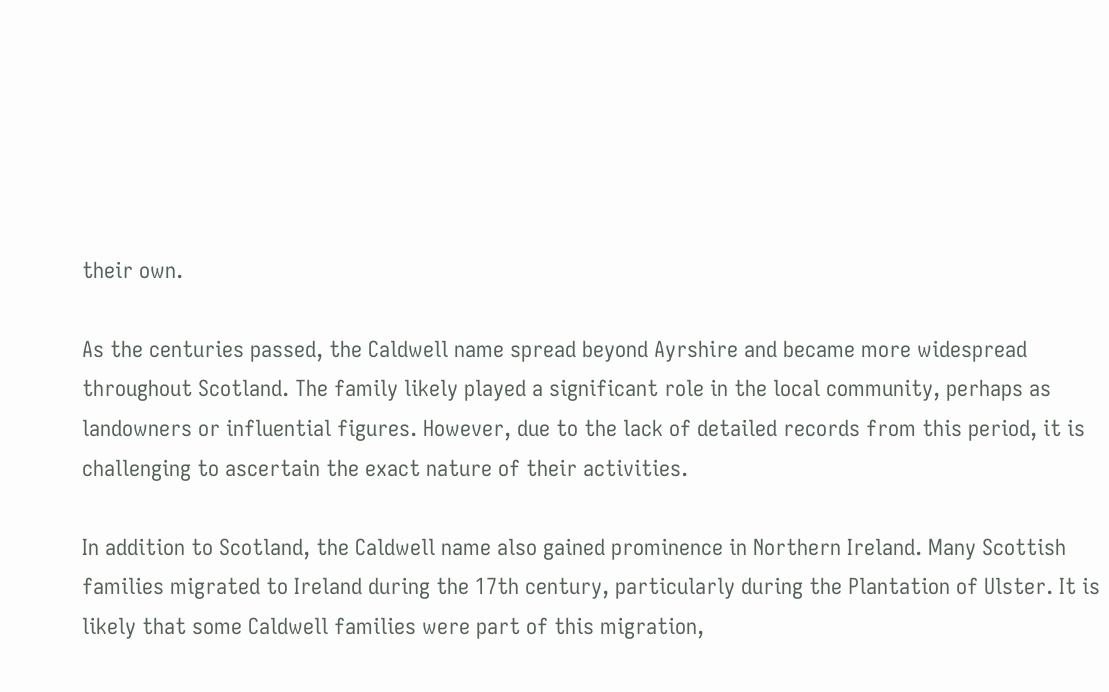their own.

As the centuries passed, the Caldwell name spread beyond Ayrshire and became more widespread throughout Scotland. The family likely played a significant role in the local community, perhaps as landowners or influential figures. However, due to the lack of detailed records from this period, it is challenging to ascertain the exact nature of their activities.

In addition to Scotland, the Caldwell name also gained prominence in Northern Ireland. Many Scottish families migrated to Ireland during the 17th century, particularly during the Plantation of Ulster. It is likely that some Caldwell families were part of this migration,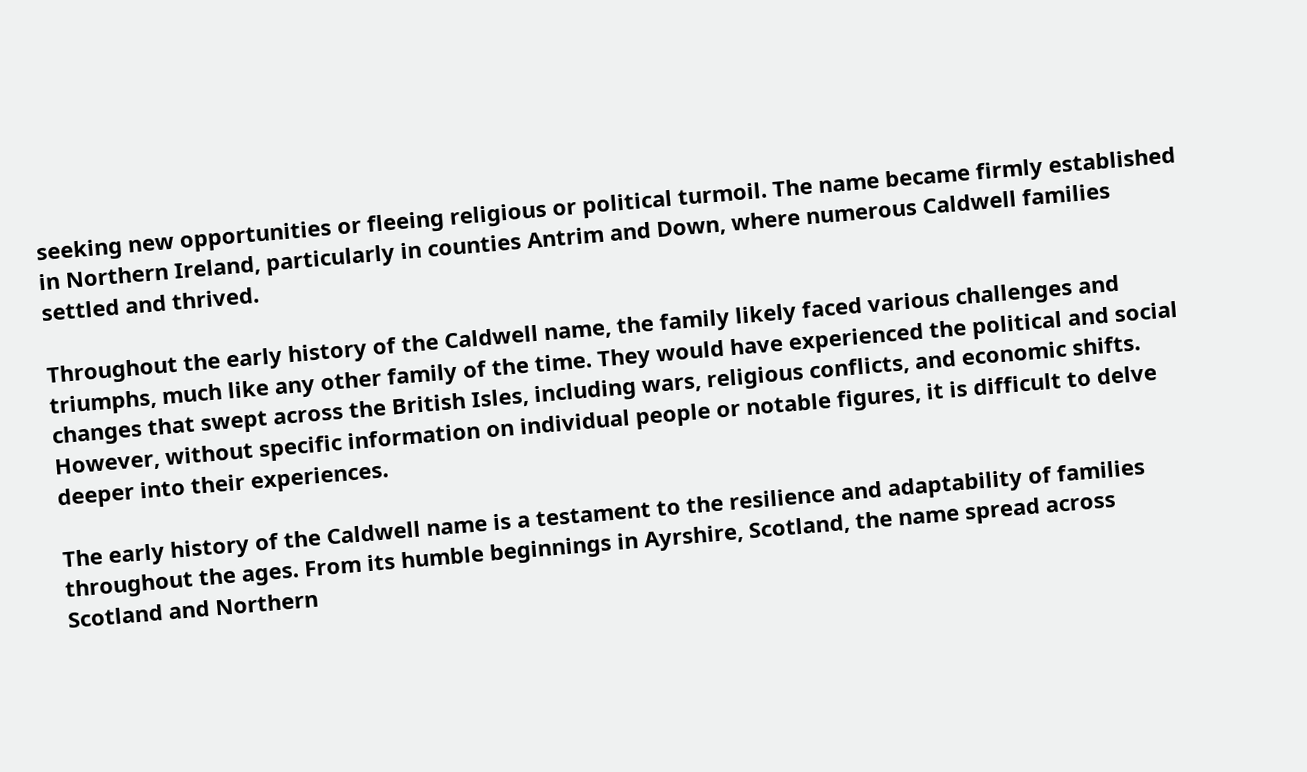seeking new opportunities or fleeing religious or political turmoil. The name became firmly established in Northern Ireland, particularly in counties Antrim and Down, where numerous Caldwell families settled and thrived.

Throughout the early history of the Caldwell name, the family likely faced various challenges and triumphs, much like any other family of the time. They would have experienced the political and social changes that swept across the British Isles, including wars, religious conflicts, and economic shifts. However, without specific information on individual people or notable figures, it is difficult to delve deeper into their experiences.

The early history of the Caldwell name is a testament to the resilience and adaptability of families throughout the ages. From its humble beginnings in Ayrshire, Scotland, the name spread across Scotland and Northern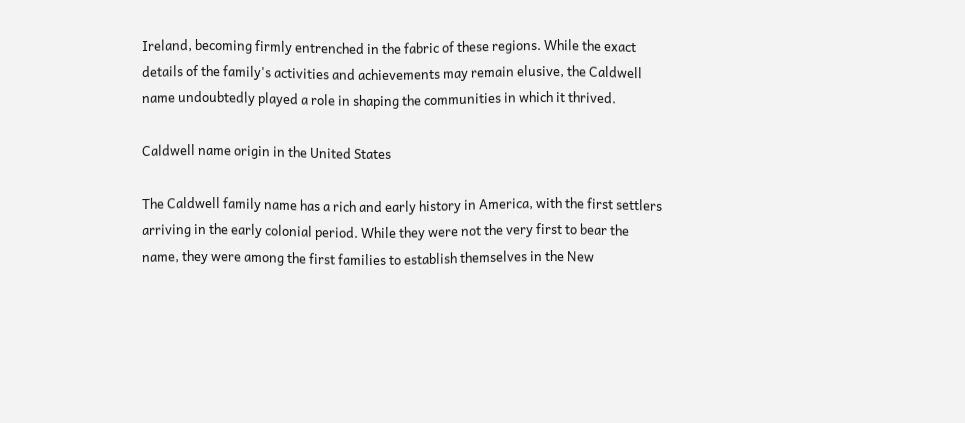Ireland, becoming firmly entrenched in the fabric of these regions. While the exact details of the family's activities and achievements may remain elusive, the Caldwell name undoubtedly played a role in shaping the communities in which it thrived.

Caldwell name origin in the United States

The Caldwell family name has a rich and early history in America, with the first settlers arriving in the early colonial period. While they were not the very first to bear the name, they were among the first families to establish themselves in the New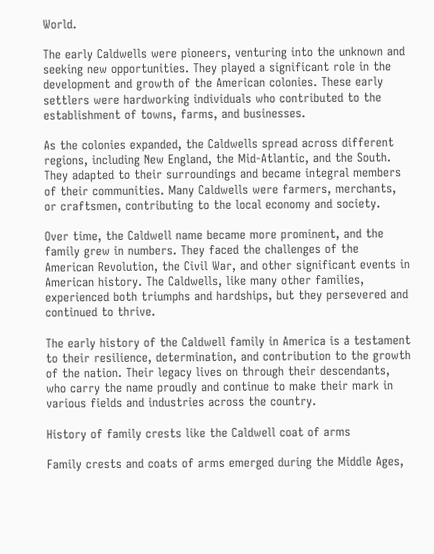World.

The early Caldwells were pioneers, venturing into the unknown and seeking new opportunities. They played a significant role in the development and growth of the American colonies. These early settlers were hardworking individuals who contributed to the establishment of towns, farms, and businesses.

As the colonies expanded, the Caldwells spread across different regions, including New England, the Mid-Atlantic, and the South. They adapted to their surroundings and became integral members of their communities. Many Caldwells were farmers, merchants, or craftsmen, contributing to the local economy and society.

Over time, the Caldwell name became more prominent, and the family grew in numbers. They faced the challenges of the American Revolution, the Civil War, and other significant events in American history. The Caldwells, like many other families, experienced both triumphs and hardships, but they persevered and continued to thrive.

The early history of the Caldwell family in America is a testament to their resilience, determination, and contribution to the growth of the nation. Their legacy lives on through their descendants, who carry the name proudly and continue to make their mark in various fields and industries across the country.

History of family crests like the Caldwell coat of arms

Family crests and coats of arms emerged during the Middle Ages,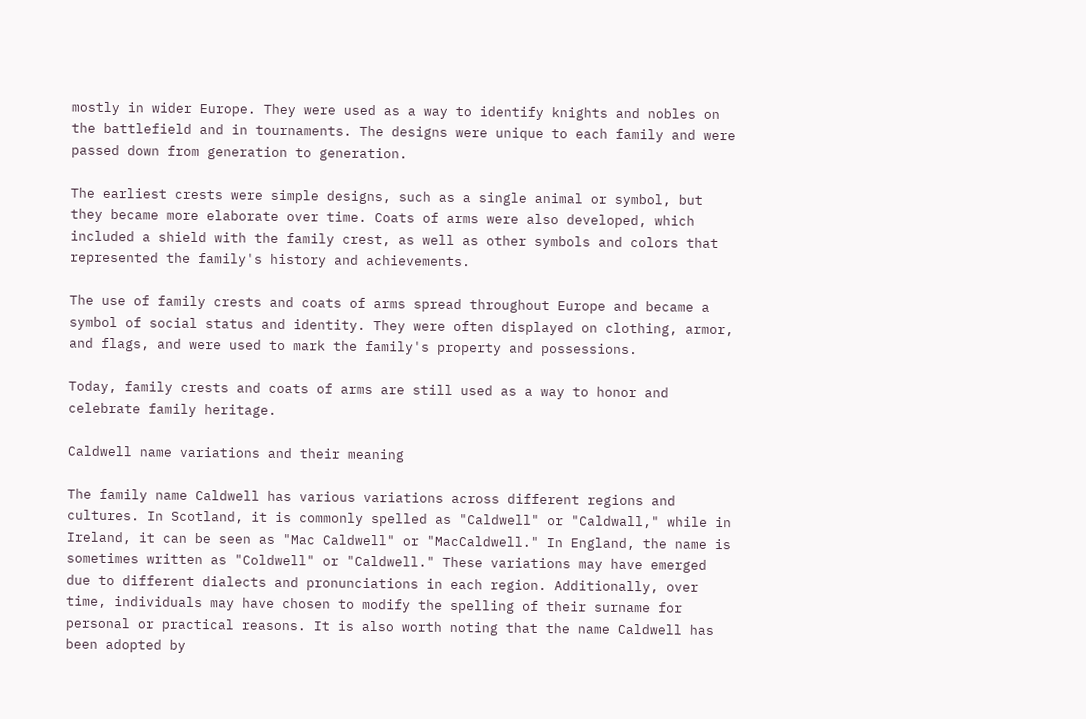mostly in wider Europe. They were used as a way to identify knights and nobles on the battlefield and in tournaments. The designs were unique to each family and were passed down from generation to generation.

The earliest crests were simple designs, such as a single animal or symbol, but they became more elaborate over time. Coats of arms were also developed, which included a shield with the family crest, as well as other symbols and colors that represented the family's history and achievements.

The use of family crests and coats of arms spread throughout Europe and became a symbol of social status and identity. They were often displayed on clothing, armor, and flags, and were used to mark the family's property and possessions.

Today, family crests and coats of arms are still used as a way to honor and celebrate family heritage.

Caldwell name variations and their meaning

The family name Caldwell has various variations across different regions and cultures. In Scotland, it is commonly spelled as "Caldwell" or "Caldwall," while in Ireland, it can be seen as "Mac Caldwell" or "MacCaldwell." In England, the name is sometimes written as "Coldwell" or "Caldwell." These variations may have emerged due to different dialects and pronunciations in each region. Additionally, over time, individuals may have chosen to modify the spelling of their surname for personal or practical reasons. It is also worth noting that the name Caldwell has been adopted by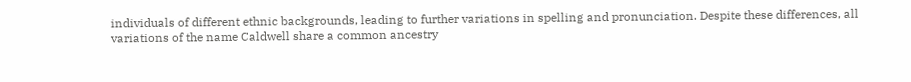individuals of different ethnic backgrounds, leading to further variations in spelling and pronunciation. Despite these differences, all variations of the name Caldwell share a common ancestry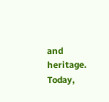and heritage. Today,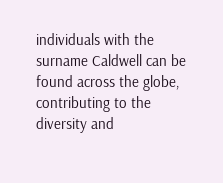individuals with the surname Caldwell can be found across the globe, contributing to the diversity and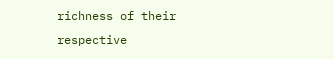richness of their respective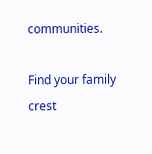communities.

Find your family crest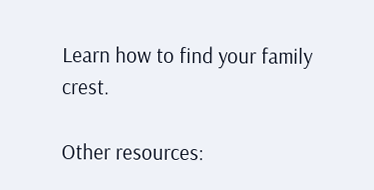Learn how to find your family crest.

Other resources: